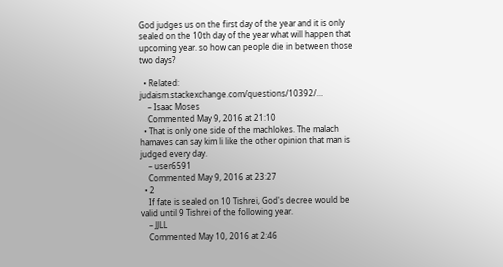God judges us on the first day of the year and it is only sealed on the 10th day of the year what will happen that upcoming year. so how can people die in between those two days?

  • Related: judaism.stackexchange.com/questions/10392/…
    – Isaac Moses
    Commented May 9, 2016 at 21:10
  • That is only one side of the machlokes. The malach hamaves can say kim li like the other opinion that man is judged every day.
    – user6591
    Commented May 9, 2016 at 23:27
  • 2
    If fate is sealed on 10 Tishrei, God's decree would be valid until 9 Tishrei of the following year.
    – JJLL
    Commented May 10, 2016 at 2:46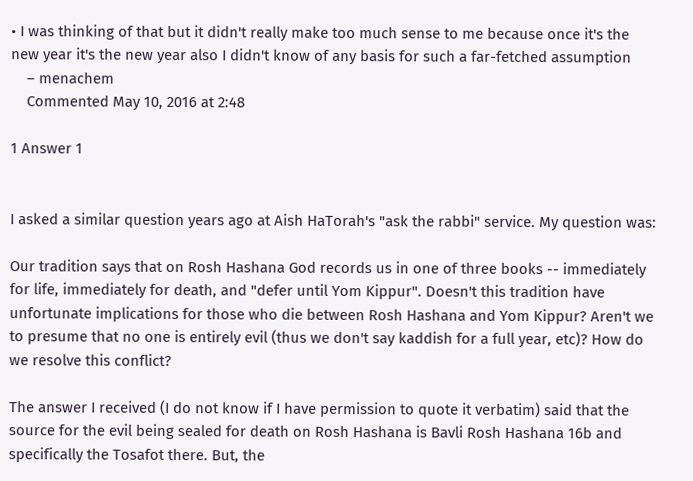• I was thinking of that but it didn't really make too much sense to me because once it's the new year it's the new year also I didn't know of any basis for such a far-fetched assumption
    – menachem
    Commented May 10, 2016 at 2:48

1 Answer 1


I asked a similar question years ago at Aish HaTorah's "ask the rabbi" service. My question was:

Our tradition says that on Rosh Hashana God records us in one of three books -- immediately for life, immediately for death, and "defer until Yom Kippur". Doesn't this tradition have unfortunate implications for those who die between Rosh Hashana and Yom Kippur? Aren't we to presume that no one is entirely evil (thus we don't say kaddish for a full year, etc)? How do we resolve this conflict?

The answer I received (I do not know if I have permission to quote it verbatim) said that the source for the evil being sealed for death on Rosh Hashana is Bavli Rosh Hashana 16b and specifically the Tosafot there. But, the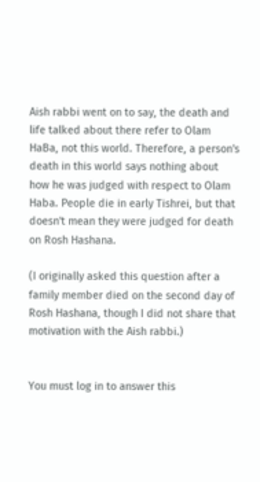Aish rabbi went on to say, the death and life talked about there refer to Olam HaBa, not this world. Therefore, a person's death in this world says nothing about how he was judged with respect to Olam Haba. People die in early Tishrei, but that doesn't mean they were judged for death on Rosh Hashana.

(I originally asked this question after a family member died on the second day of Rosh Hashana, though I did not share that motivation with the Aish rabbi.)


You must log in to answer this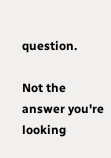question.

Not the answer you're looking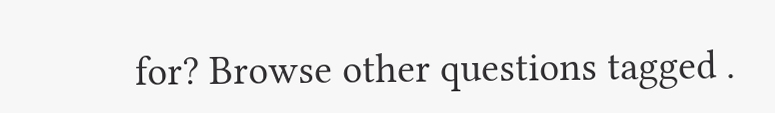for? Browse other questions tagged .